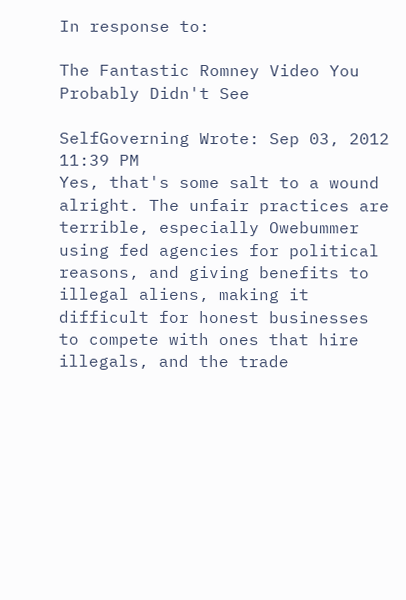In response to:

The Fantastic Romney Video You Probably Didn't See

SelfGoverning Wrote: Sep 03, 2012 11:39 PM
Yes, that's some salt to a wound alright. The unfair practices are terrible, especially Owebummer using fed agencies for political reasons, and giving benefits to illegal aliens, making it difficult for honest businesses to compete with ones that hire illegals, and the trade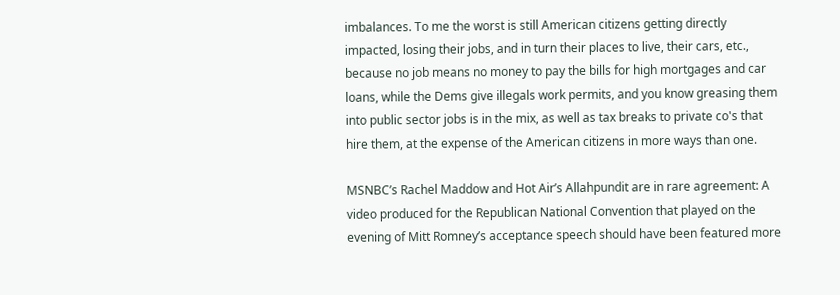imbalances. To me the worst is still American citizens getting directly impacted, losing their jobs, and in turn their places to live, their cars, etc., because no job means no money to pay the bills for high mortgages and car loans, while the Dems give illegals work permits, and you know greasing them into public sector jobs is in the mix, as well as tax breaks to private co's that hire them, at the expense of the American citizens in more ways than one.

MSNBC’s Rachel Maddow and Hot Air’s Allahpundit are in rare agreement: A video produced for the Republican National Convention that played on the evening of Mitt Romney’s acceptance speech should have been featured more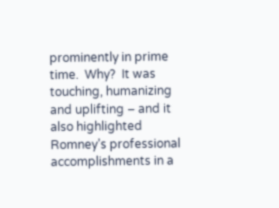prominently in prime time.  Why?  It was touching, humanizing and uplifting – and it also highlighted Romney’s professional accomplishments in a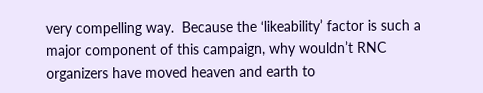very compelling way.  Because the ‘likeability’ factor is such a major component of this campaign, why wouldn’t RNC organizers have moved heaven and earth to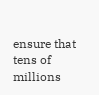ensure that tens of millions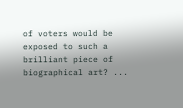of voters would be exposed to such a brilliant piece of biographical art? ...